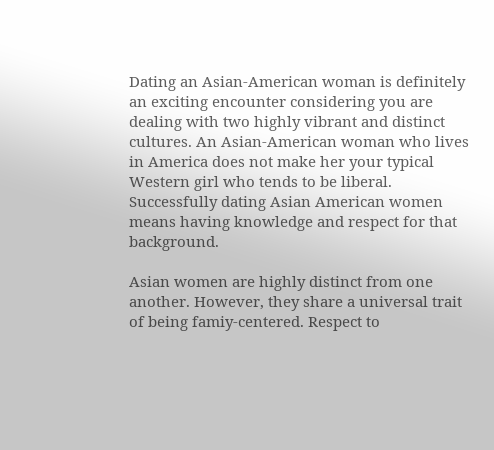Dating an Asian-American woman is definitely an exciting encounter considering you are dealing with two highly vibrant and distinct cultures. An Asian-American woman who lives in America does not make her your typical Western girl who tends to be liberal. Successfully dating Asian American women means having knowledge and respect for that background.

Asian women are highly distinct from one another. However, they share a universal trait of being famiy-centered. Respect to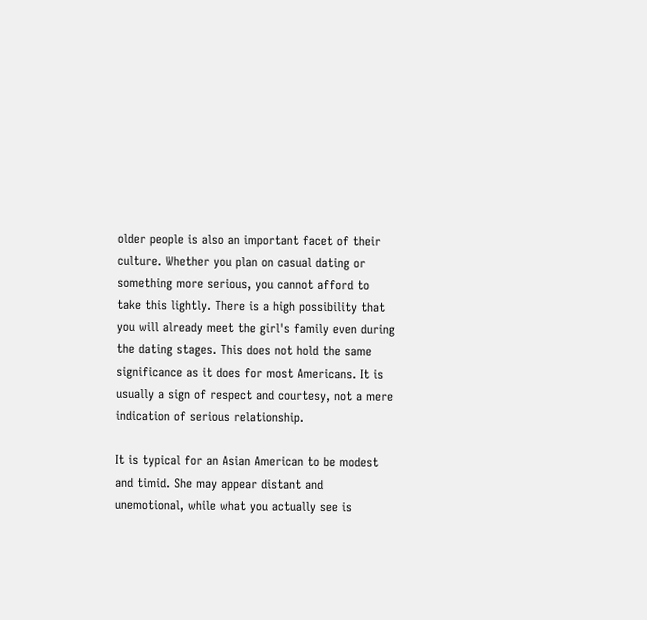older people is also an important facet of their culture. Whether you plan on casual dating or something more serious, you cannot afford to take this lightly. There is a high possibility that you will already meet the girl's family even during the dating stages. This does not hold the same significance as it does for most Americans. It is usually a sign of respect and courtesy, not a mere indication of serious relationship.

It is typical for an Asian American to be modest and timid. She may appear distant and unemotional, while what you actually see is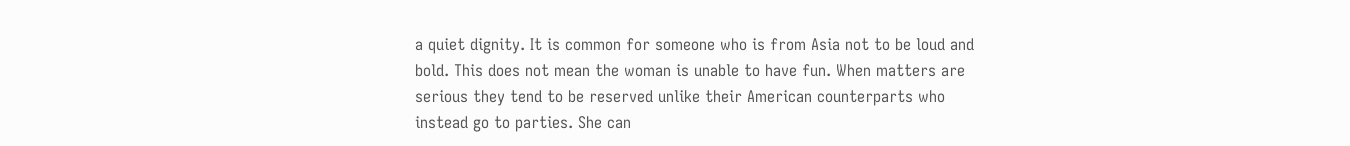a quiet dignity. It is common for someone who is from Asia not to be loud and bold. This does not mean the woman is unable to have fun. When matters are serious they tend to be reserved unlike their American counterparts who instead go to parties. She can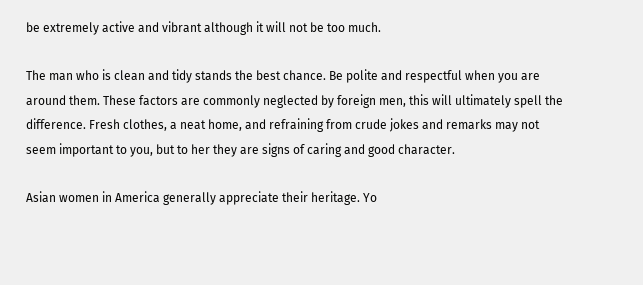be extremely active and vibrant although it will not be too much.

The man who is clean and tidy stands the best chance. Be polite and respectful when you are around them. These factors are commonly neglected by foreign men, this will ultimately spell the difference. Fresh clothes, a neat home, and refraining from crude jokes and remarks may not seem important to you, but to her they are signs of caring and good character.

Asian women in America generally appreciate their heritage. Yo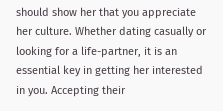should show her that you appreciate her culture. Whether dating casually or looking for a life-partner, it is an essential key in getting her interested in you. Accepting their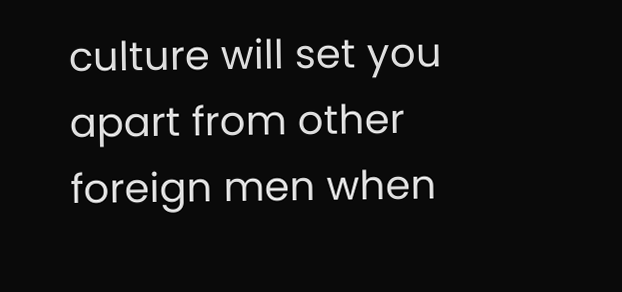culture will set you apart from other foreign men when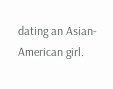dating an Asian-American girl.